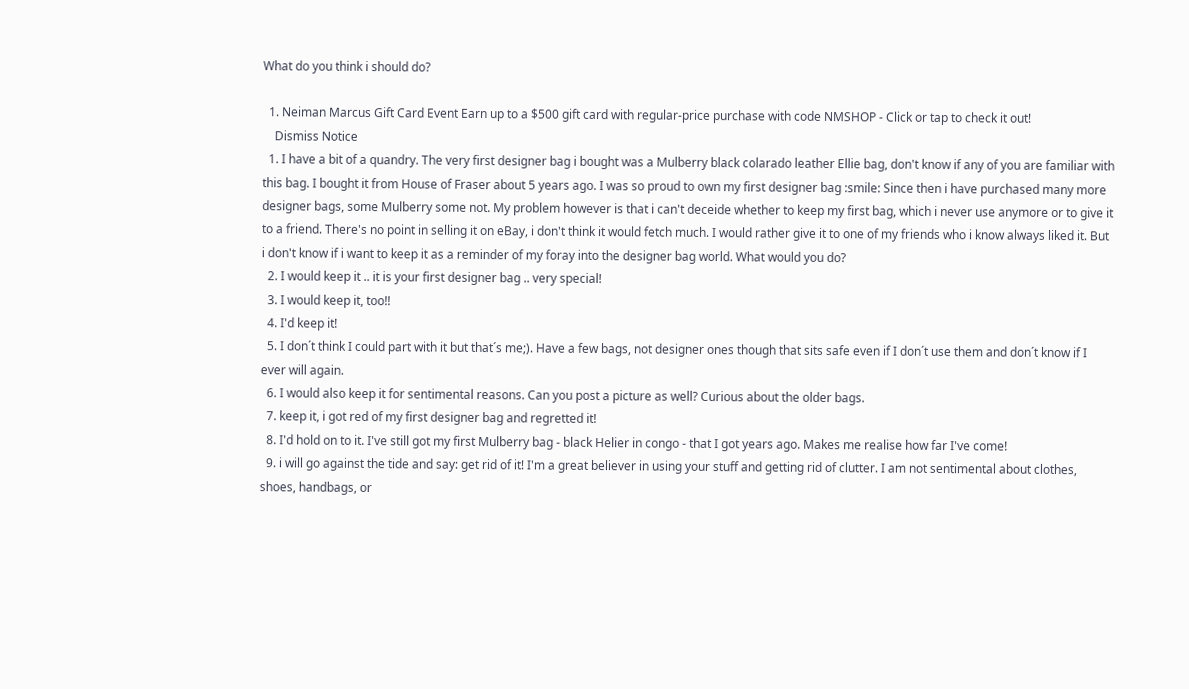What do you think i should do?

  1. Neiman Marcus Gift Card Event Earn up to a $500 gift card with regular-price purchase with code NMSHOP - Click or tap to check it out!
    Dismiss Notice
  1. I have a bit of a quandry. The very first designer bag i bought was a Mulberry black colarado leather Ellie bag, don't know if any of you are familiar with this bag. I bought it from House of Fraser about 5 years ago. I was so proud to own my first designer bag :smile: Since then i have purchased many more designer bags, some Mulberry some not. My problem however is that i can't deceide whether to keep my first bag, which i never use anymore or to give it to a friend. There's no point in selling it on eBay, i don't think it would fetch much. I would rather give it to one of my friends who i know always liked it. But i don't know if i want to keep it as a reminder of my foray into the designer bag world. What would you do?
  2. I would keep it .. it is your first designer bag .. very special!
  3. I would keep it, too!!
  4. I'd keep it!
  5. I don´t think I could part with it but that´s me;). Have a few bags, not designer ones though that sits safe even if I don´t use them and don´t know if I ever will again.
  6. I would also keep it for sentimental reasons. Can you post a picture as well? Curious about the older bags.
  7. keep it, i got red of my first designer bag and regretted it!
  8. I'd hold on to it. I've still got my first Mulberry bag - black Helier in congo - that I got years ago. Makes me realise how far I've come!
  9. i will go against the tide and say: get rid of it! I'm a great believer in using your stuff and getting rid of clutter. I am not sentimental about clothes, shoes, handbags, or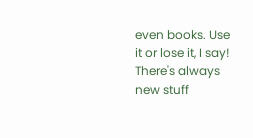even books. Use it or lose it, I say! There's always new stuff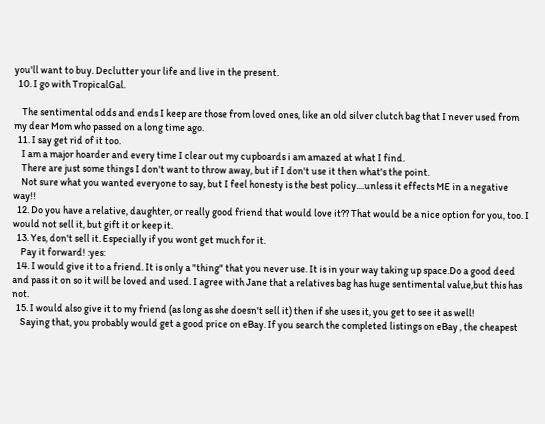you'll want to buy. Declutter your life and live in the present.
  10. I go with TropicalGal.

    The sentimental odds and ends I keep are those from loved ones, like an old silver clutch bag that I never used from my dear Mom who passed on a long time ago.
  11. I say get rid of it too.
    I am a major hoarder and every time I clear out my cupboards i am amazed at what I find.
    There are just some things I don't want to throw away, but if I don't use it then what's the point.
    Not sure what you wanted everyone to say, but I feel honesty is the best policy....unless it effects ME in a negative way!!
  12. Do you have a relative, daughter, or really good friend that would love it?? That would be a nice option for you, too. I would not sell it, but gift it or keep it.
  13. Yes, don't sell it. Especially if you wont get much for it.
    Pay it forward! :yes:
  14. I would give it to a friend. It is only a "thing" that you never use. It is in your way taking up space.Do a good deed and pass it on so it will be loved and used. I agree with Jane that a relatives bag has huge sentimental value,but this has not.
  15. I would also give it to my friend (as long as she doesn't sell it) then if she uses it, you get to see it as well!
    Saying that, you probably would get a good price on eBay. If you search the completed listings on eBay , the cheapest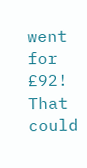went for £92! That could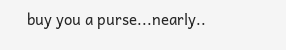buy you a purse...nearly..